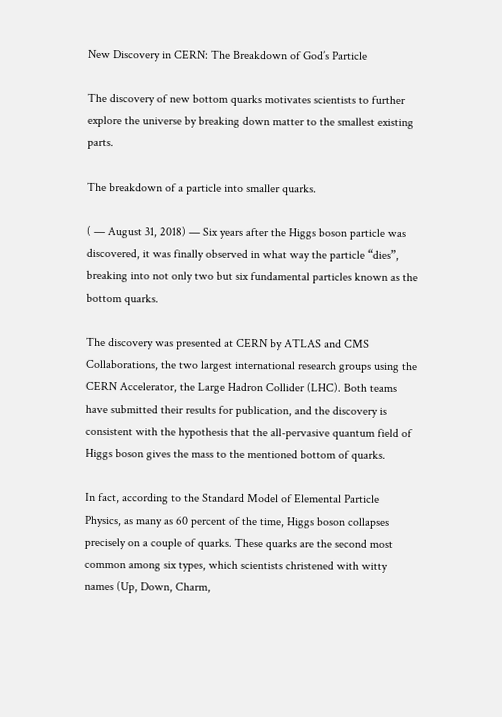New Discovery in CERN: The Breakdown of God’s Particle

The discovery of new bottom quarks motivates scientists to further explore the universe by breaking down matter to the smallest existing parts.

The breakdown of a particle into smaller quarks.

( — August 31, 2018) — Six years after the Higgs boson particle was discovered, it was finally observed in what way the particle “dies”, breaking into not only two but six fundamental particles known as the bottom quarks.

The discovery was presented at CERN by ATLAS and CMS Collaborations, the two largest international research groups using the CERN Accelerator, the Large Hadron Collider (LHC). Both teams have submitted their results for publication, and the discovery is consistent with the hypothesis that the all-pervasive quantum field of Higgs boson gives the mass to the mentioned bottom of quarks.

In fact, according to the Standard Model of Elemental Particle Physics, as many as 60 percent of the time, Higgs boson collapses precisely on a couple of quarks. These quarks are the second most common among six types, which scientists christened with witty names (Up, Down, Charm,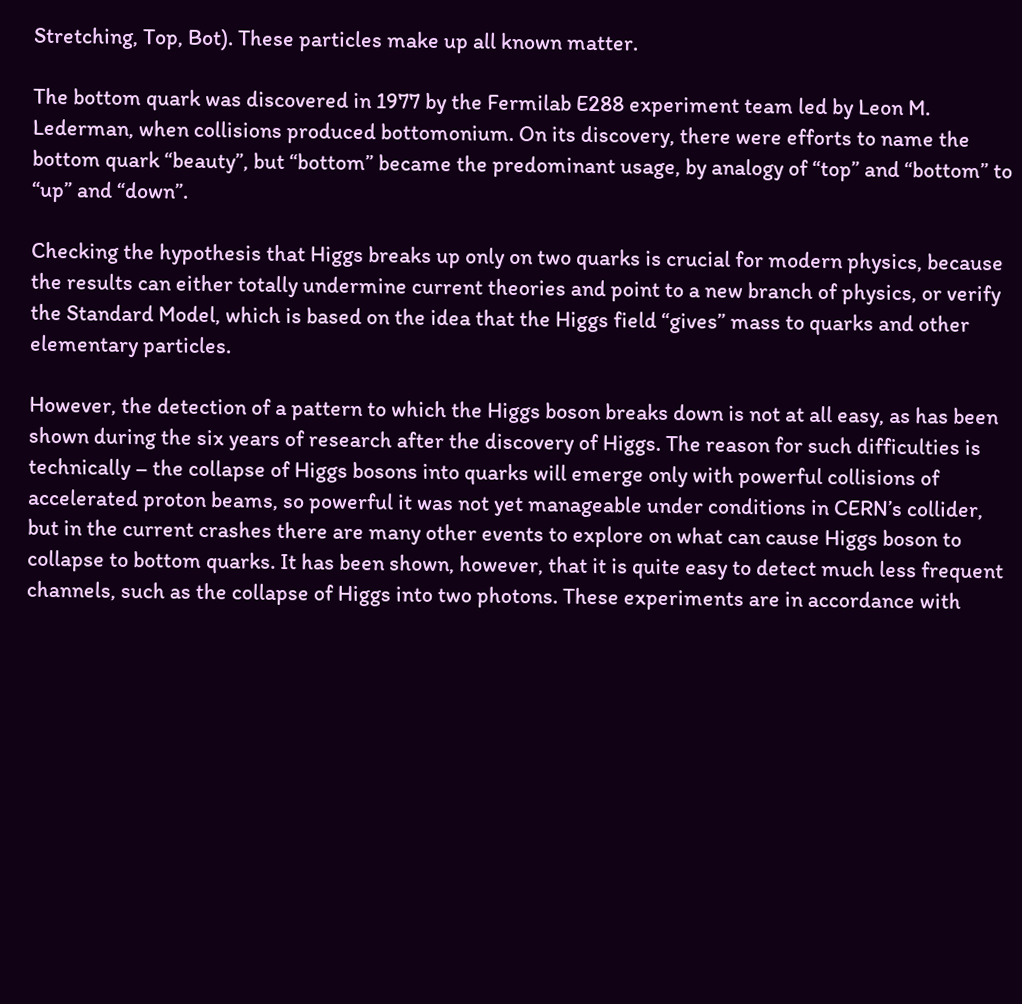Stretching, Top, Bot). These particles make up all known matter.

The bottom quark was discovered in 1977 by the Fermilab E288 experiment team led by Leon M. Lederman, when collisions produced bottomonium. On its discovery, there were efforts to name the bottom quark “beauty”, but “bottom” became the predominant usage, by analogy of “top” and “bottom” to “up” and “down”.

Checking the hypothesis that Higgs breaks up only on two quarks is crucial for modern physics, because the results can either totally undermine current theories and point to a new branch of physics, or verify the Standard Model, which is based on the idea that the Higgs field “gives” mass to quarks and other elementary particles.

However, the detection of a pattern to which the Higgs boson breaks down is not at all easy, as has been shown during the six years of research after the discovery of Higgs. The reason for such difficulties is technically – the collapse of Higgs bosons into quarks will emerge only with powerful collisions of accelerated proton beams, so powerful it was not yet manageable under conditions in CERN’s collider, but in the current crashes there are many other events to explore on what can cause Higgs boson to collapse to bottom quarks. It has been shown, however, that it is quite easy to detect much less frequent channels, such as the collapse of Higgs into two photons. These experiments are in accordance with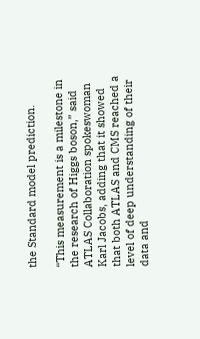the Standard model prediction.

“This measurement is a milestone in the research of Higgs boson,” said ATLAS Collaboration spokeswoman Karl Jacobs, adding that it showed that both ATLAS and CMS reached a level of deep understanding of their data and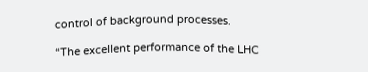control of background processes.

“The excellent performance of the LHC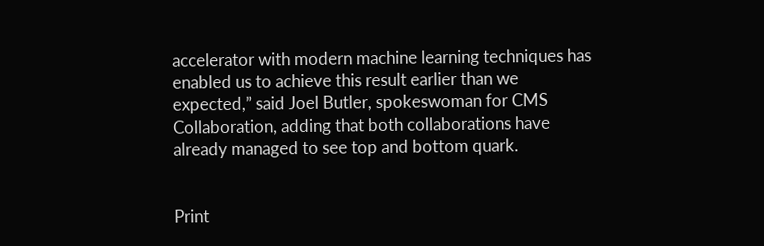accelerator with modern machine learning techniques has enabled us to achieve this result earlier than we expected,” said Joel Butler, spokeswoman for CMS Collaboration, adding that both collaborations have already managed to see top and bottom quark.


Print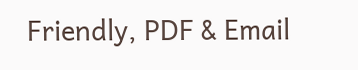Friendly, PDF & Email